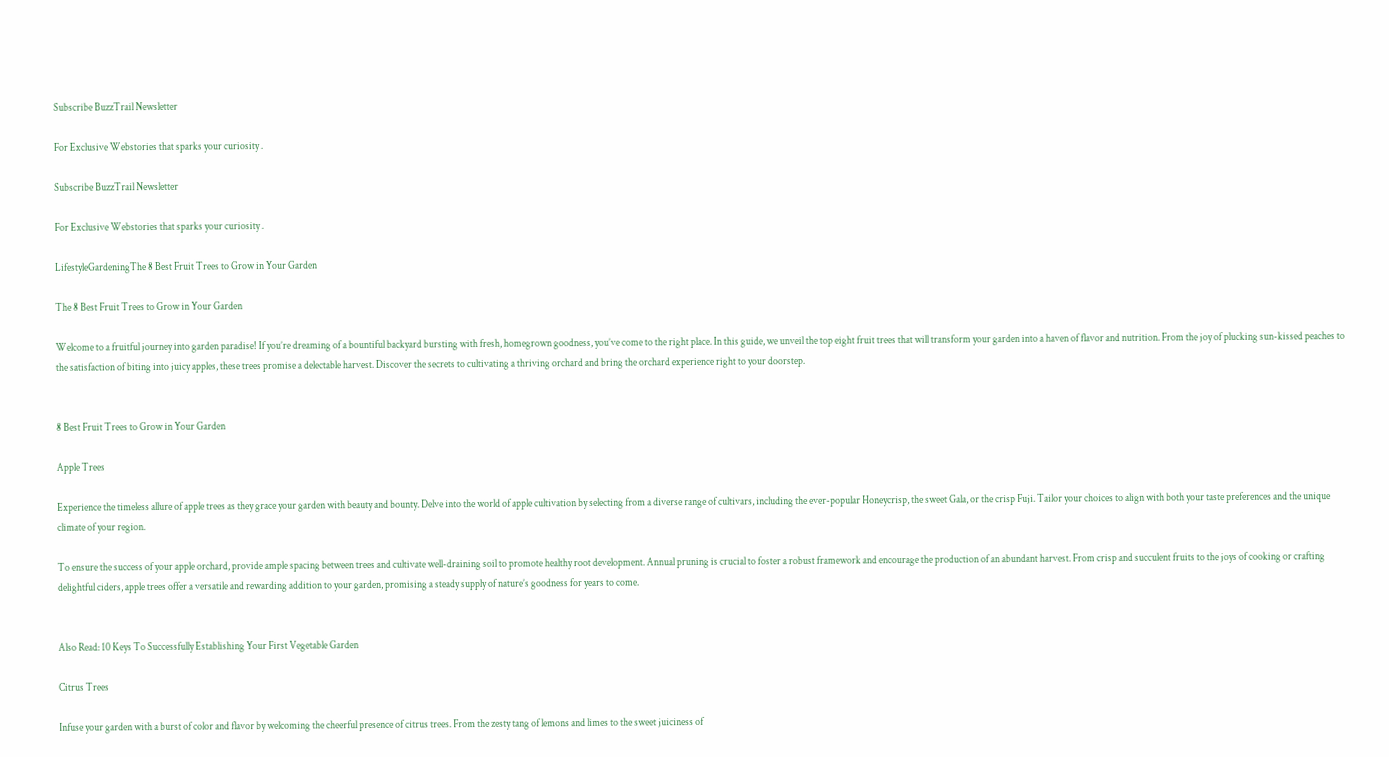Subscribe BuzzTrail Newsletter

For Exclusive Webstories that sparks your curiosity .

Subscribe BuzzTrail Newsletter

For Exclusive Webstories that sparks your curiosity .

LifestyleGardeningThe 8 Best Fruit Trees to Grow in Your Garden

The 8 Best Fruit Trees to Grow in Your Garden

Welcome to a fruitful journey into garden paradise! If you’re dreaming of a bountiful backyard bursting with fresh, homegrown goodness, you’ve come to the right place. In this guide, we unveil the top eight fruit trees that will transform your garden into a haven of flavor and nutrition. From the joy of plucking sun-kissed peaches to the satisfaction of biting into juicy apples, these trees promise a delectable harvest. Discover the secrets to cultivating a thriving orchard and bring the orchard experience right to your doorstep.


8 Best Fruit Trees to Grow in Your Garden

Apple Trees

Experience the timeless allure of apple trees as they grace your garden with beauty and bounty. Delve into the world of apple cultivation by selecting from a diverse range of cultivars, including the ever-popular Honeycrisp, the sweet Gala, or the crisp Fuji. Tailor your choices to align with both your taste preferences and the unique climate of your region.

To ensure the success of your apple orchard, provide ample spacing between trees and cultivate well-draining soil to promote healthy root development. Annual pruning is crucial to foster a robust framework and encourage the production of an abundant harvest. From crisp and succulent fruits to the joys of cooking or crafting delightful ciders, apple trees offer a versatile and rewarding addition to your garden, promising a steady supply of nature’s goodness for years to come.


Also Read: 10 Keys To Successfully Establishing Your First Vegetable Garden

Citrus Trees

Infuse your garden with a burst of color and flavor by welcoming the cheerful presence of citrus trees. From the zesty tang of lemons and limes to the sweet juiciness of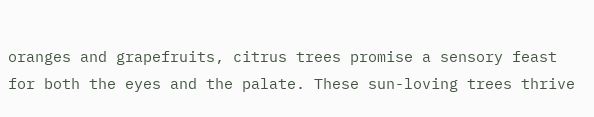oranges and grapefruits, citrus trees promise a sensory feast for both the eyes and the palate. These sun-loving trees thrive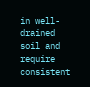in well-drained soil and require consistent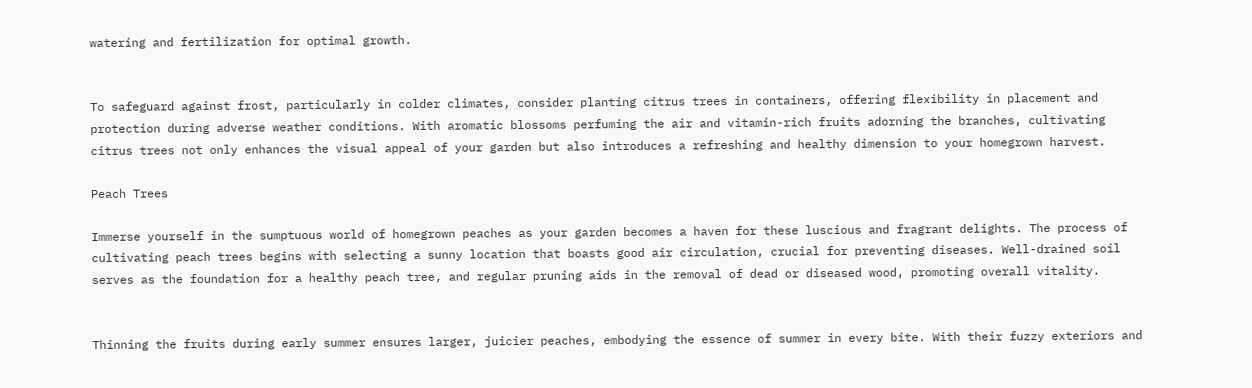watering and fertilization for optimal growth.


To safeguard against frost, particularly in colder climates, consider planting citrus trees in containers, offering flexibility in placement and protection during adverse weather conditions. With aromatic blossoms perfuming the air and vitamin-rich fruits adorning the branches, cultivating citrus trees not only enhances the visual appeal of your garden but also introduces a refreshing and healthy dimension to your homegrown harvest.

Peach Trees

Immerse yourself in the sumptuous world of homegrown peaches as your garden becomes a haven for these luscious and fragrant delights. The process of cultivating peach trees begins with selecting a sunny location that boasts good air circulation, crucial for preventing diseases. Well-drained soil serves as the foundation for a healthy peach tree, and regular pruning aids in the removal of dead or diseased wood, promoting overall vitality.


Thinning the fruits during early summer ensures larger, juicier peaches, embodying the essence of summer in every bite. With their fuzzy exteriors and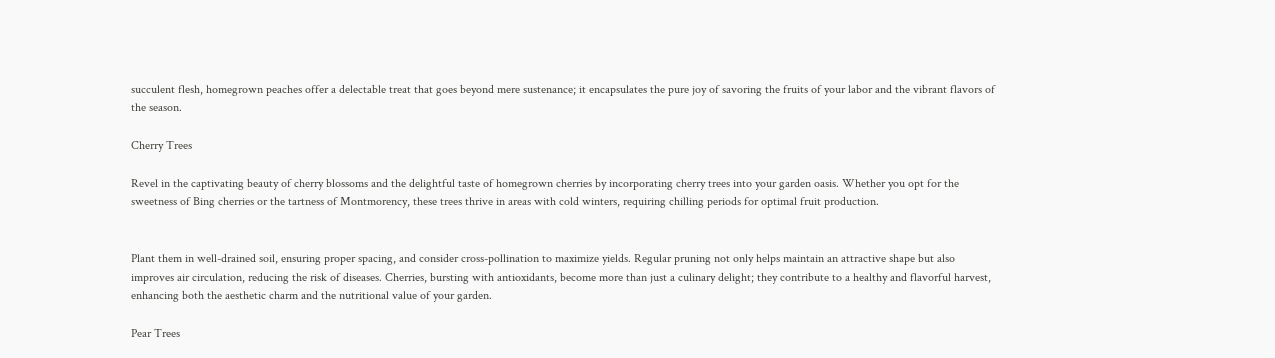succulent flesh, homegrown peaches offer a delectable treat that goes beyond mere sustenance; it encapsulates the pure joy of savoring the fruits of your labor and the vibrant flavors of the season.

Cherry Trees

Revel in the captivating beauty of cherry blossoms and the delightful taste of homegrown cherries by incorporating cherry trees into your garden oasis. Whether you opt for the sweetness of Bing cherries or the tartness of Montmorency, these trees thrive in areas with cold winters, requiring chilling periods for optimal fruit production.


Plant them in well-drained soil, ensuring proper spacing, and consider cross-pollination to maximize yields. Regular pruning not only helps maintain an attractive shape but also improves air circulation, reducing the risk of diseases. Cherries, bursting with antioxidants, become more than just a culinary delight; they contribute to a healthy and flavorful harvest, enhancing both the aesthetic charm and the nutritional value of your garden.

Pear Trees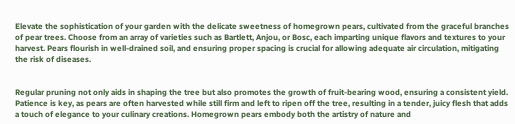Elevate the sophistication of your garden with the delicate sweetness of homegrown pears, cultivated from the graceful branches of pear trees. Choose from an array of varieties such as Bartlett, Anjou, or Bosc, each imparting unique flavors and textures to your harvest. Pears flourish in well-drained soil, and ensuring proper spacing is crucial for allowing adequate air circulation, mitigating the risk of diseases.


Regular pruning not only aids in shaping the tree but also promotes the growth of fruit-bearing wood, ensuring a consistent yield. Patience is key, as pears are often harvested while still firm and left to ripen off the tree, resulting in a tender, juicy flesh that adds a touch of elegance to your culinary creations. Homegrown pears embody both the artistry of nature and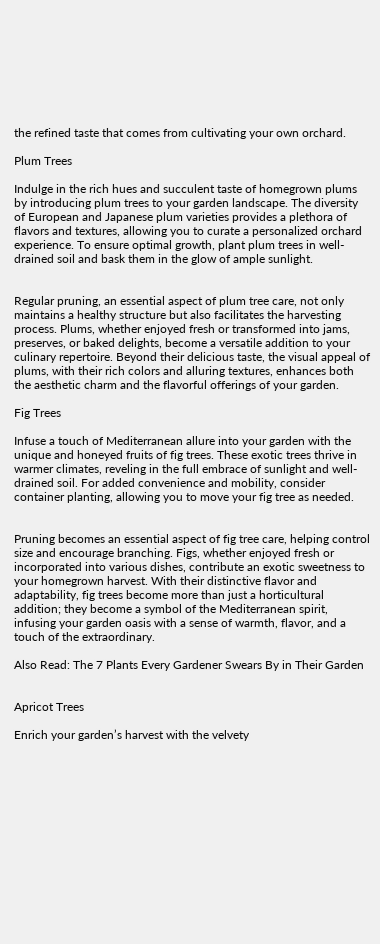the refined taste that comes from cultivating your own orchard.

Plum Trees

Indulge in the rich hues and succulent taste of homegrown plums by introducing plum trees to your garden landscape. The diversity of European and Japanese plum varieties provides a plethora of flavors and textures, allowing you to curate a personalized orchard experience. To ensure optimal growth, plant plum trees in well-drained soil and bask them in the glow of ample sunlight.


Regular pruning, an essential aspect of plum tree care, not only maintains a healthy structure but also facilitates the harvesting process. Plums, whether enjoyed fresh or transformed into jams, preserves, or baked delights, become a versatile addition to your culinary repertoire. Beyond their delicious taste, the visual appeal of plums, with their rich colors and alluring textures, enhances both the aesthetic charm and the flavorful offerings of your garden.

Fig Trees

Infuse a touch of Mediterranean allure into your garden with the unique and honeyed fruits of fig trees. These exotic trees thrive in warmer climates, reveling in the full embrace of sunlight and well-drained soil. For added convenience and mobility, consider container planting, allowing you to move your fig tree as needed.


Pruning becomes an essential aspect of fig tree care, helping control size and encourage branching. Figs, whether enjoyed fresh or incorporated into various dishes, contribute an exotic sweetness to your homegrown harvest. With their distinctive flavor and adaptability, fig trees become more than just a horticultural addition; they become a symbol of the Mediterranean spirit, infusing your garden oasis with a sense of warmth, flavor, and a touch of the extraordinary.

Also Read: The 7 Plants Every Gardener Swears By in Their Garden


Apricot Trees

Enrich your garden’s harvest with the velvety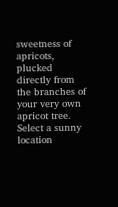sweetness of apricots, plucked directly from the branches of your very own apricot tree. Select a sunny location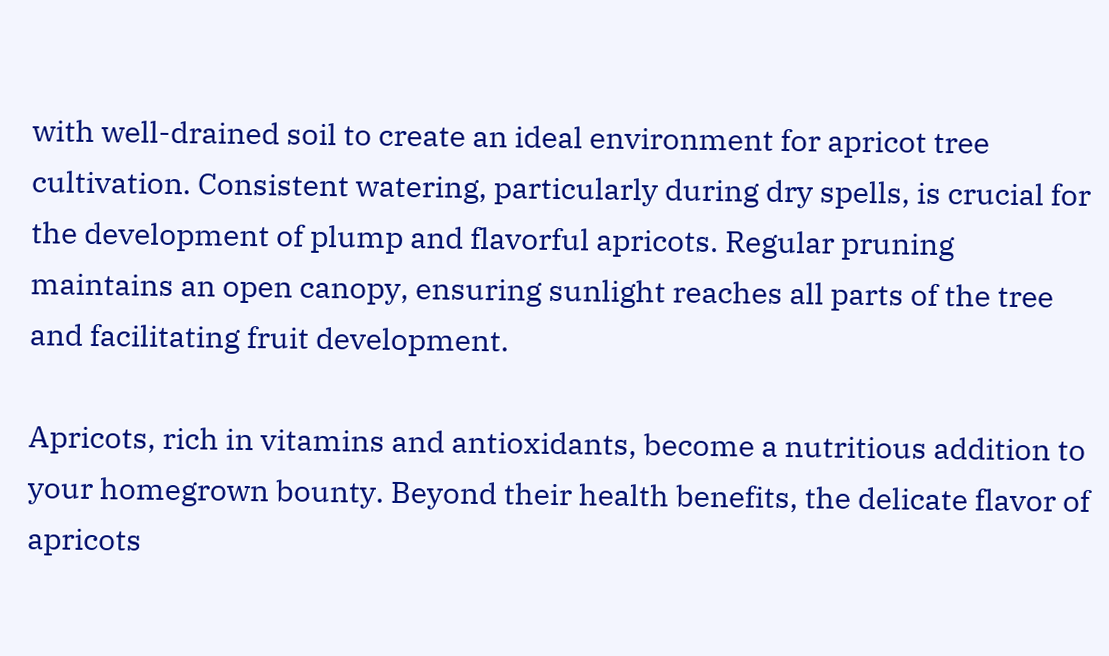with well-drained soil to create an ideal environment for apricot tree cultivation. Consistent watering, particularly during dry spells, is crucial for the development of plump and flavorful apricots. Regular pruning maintains an open canopy, ensuring sunlight reaches all parts of the tree and facilitating fruit development.

Apricots, rich in vitamins and antioxidants, become a nutritious addition to your homegrown bounty. Beyond their health benefits, the delicate flavor of apricots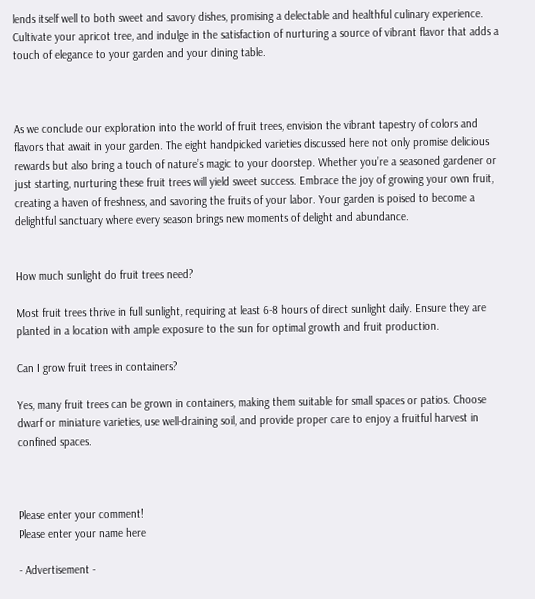lends itself well to both sweet and savory dishes, promising a delectable and healthful culinary experience. Cultivate your apricot tree, and indulge in the satisfaction of nurturing a source of vibrant flavor that adds a touch of elegance to your garden and your dining table.



As we conclude our exploration into the world of fruit trees, envision the vibrant tapestry of colors and flavors that await in your garden. The eight handpicked varieties discussed here not only promise delicious rewards but also bring a touch of nature’s magic to your doorstep. Whether you’re a seasoned gardener or just starting, nurturing these fruit trees will yield sweet success. Embrace the joy of growing your own fruit, creating a haven of freshness, and savoring the fruits of your labor. Your garden is poised to become a delightful sanctuary where every season brings new moments of delight and abundance.


How much sunlight do fruit trees need?

Most fruit trees thrive in full sunlight, requiring at least 6-8 hours of direct sunlight daily. Ensure they are planted in a location with ample exposure to the sun for optimal growth and fruit production.

Can I grow fruit trees in containers?

Yes, many fruit trees can be grown in containers, making them suitable for small spaces or patios. Choose dwarf or miniature varieties, use well-draining soil, and provide proper care to enjoy a fruitful harvest in confined spaces.



Please enter your comment!
Please enter your name here

- Advertisement -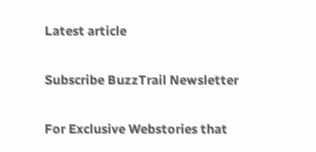Latest article

Subscribe BuzzTrail Newsletter

For Exclusive Webstories that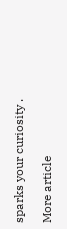sparks your curiosity .

More article